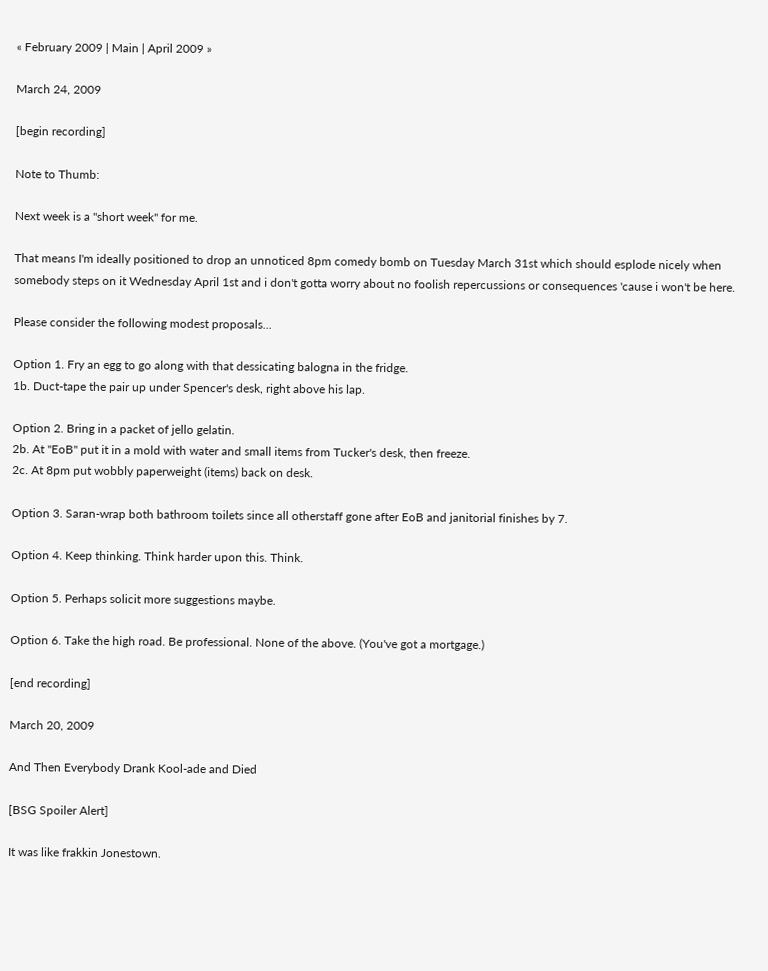« February 2009 | Main | April 2009 »

March 24, 2009

[begin recording]

Note to Thumb:

Next week is a "short week" for me.

That means I'm ideally positioned to drop an unnoticed 8pm comedy bomb on Tuesday March 31st which should esplode nicely when somebody steps on it Wednesday April 1st and i don't gotta worry about no foolish repercussions or consequences 'cause i won't be here.

Please consider the following modest proposals...

Option 1. Fry an egg to go along with that dessicating balogna in the fridge.
1b. Duct-tape the pair up under Spencer's desk, right above his lap.

Option 2. Bring in a packet of jello gelatin.
2b. At "EoB" put it in a mold with water and small items from Tucker's desk, then freeze.
2c. At 8pm put wobbly paperweight (items) back on desk.

Option 3. Saran-wrap both bathroom toilets since all otherstaff gone after EoB and janitorial finishes by 7.

Option 4. Keep thinking. Think harder upon this. Think.

Option 5. Perhaps solicit more suggestions maybe.

Option 6. Take the high road. Be professional. None of the above. (You've got a mortgage.)

[end recording]

March 20, 2009

And Then Everybody Drank Kool-ade and Died

[BSG Spoiler Alert]

It was like frakkin Jonestown.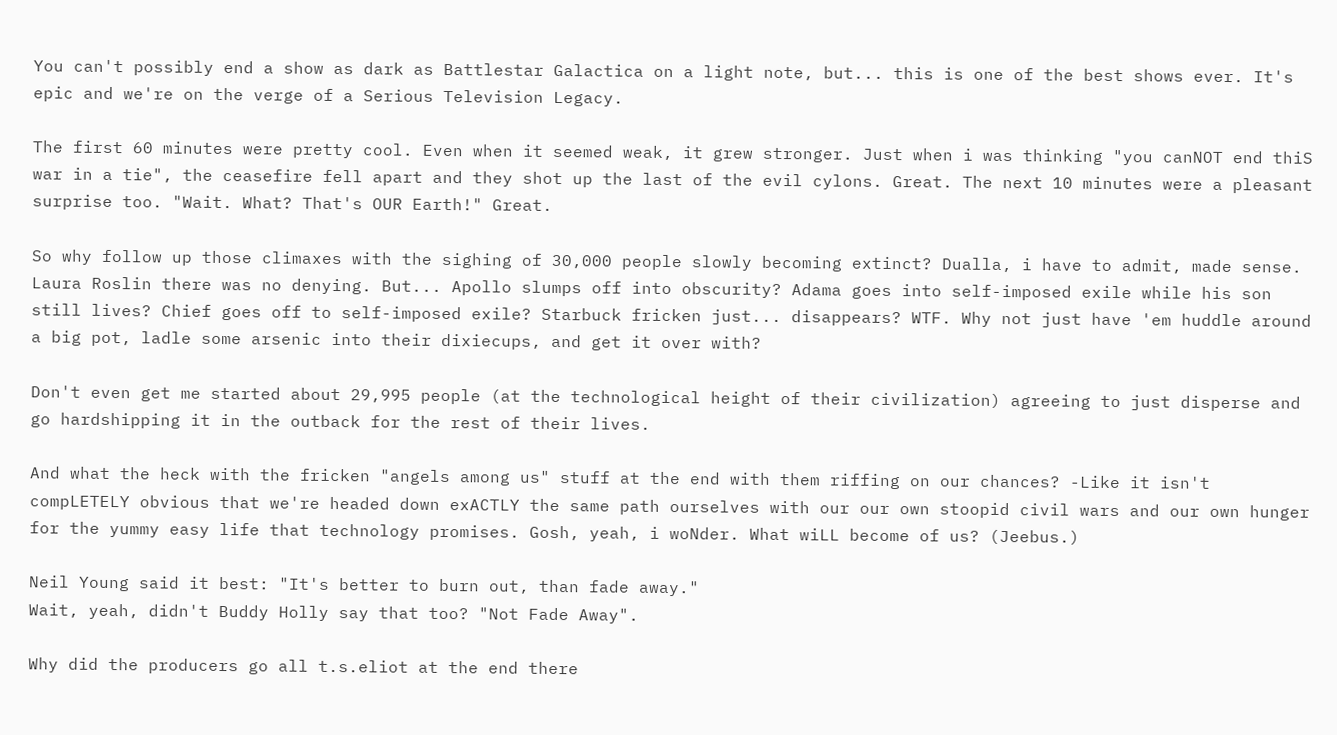You can't possibly end a show as dark as Battlestar Galactica on a light note, but... this is one of the best shows ever. It's epic and we're on the verge of a Serious Television Legacy.

The first 60 minutes were pretty cool. Even when it seemed weak, it grew stronger. Just when i was thinking "you canNOT end thiS war in a tie", the ceasefire fell apart and they shot up the last of the evil cylons. Great. The next 10 minutes were a pleasant surprise too. "Wait. What? That's OUR Earth!" Great.

So why follow up those climaxes with the sighing of 30,000 people slowly becoming extinct? Dualla, i have to admit, made sense. Laura Roslin there was no denying. But... Apollo slumps off into obscurity? Adama goes into self-imposed exile while his son still lives? Chief goes off to self-imposed exile? Starbuck fricken just... disappears? WTF. Why not just have 'em huddle around a big pot, ladle some arsenic into their dixiecups, and get it over with?

Don't even get me started about 29,995 people (at the technological height of their civilization) agreeing to just disperse and go hardshipping it in the outback for the rest of their lives.

And what the heck with the fricken "angels among us" stuff at the end with them riffing on our chances? -Like it isn't compLETELY obvious that we're headed down exACTLY the same path ourselves with our our own stoopid civil wars and our own hunger for the yummy easy life that technology promises. Gosh, yeah, i woNder. What wiLL become of us? (Jeebus.)

Neil Young said it best: "It's better to burn out, than fade away."
Wait, yeah, didn't Buddy Holly say that too? "Not Fade Away".

Why did the producers go all t.s.eliot at the end there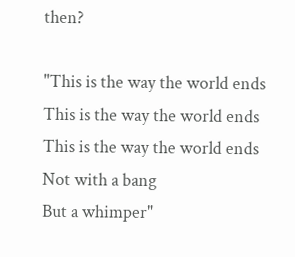then?

"This is the way the world ends
This is the way the world ends
This is the way the world ends
Not with a bang
But a whimper"